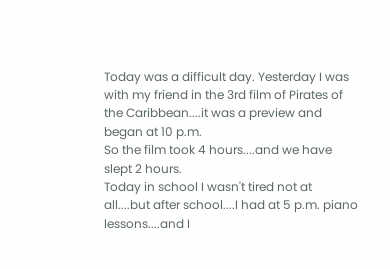Today was a difficult day. Yesterday I was with my friend in the 3rd film of Pirates of the Caribbean....it was a preview and began at 10 p.m.
So the film took 4 hours....and we have slept 2 hours.
Today in school I wasn't tired not at all....but after school....I had at 5 p.m. piano lessons....and I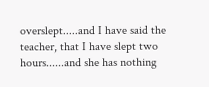overslept.....and I have said the teacher, that I have slept two hours......and she has nothing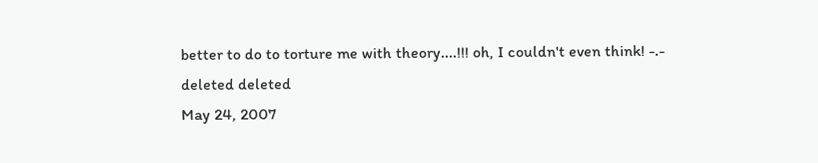better to do to torture me with theory....!!! oh, I couldn't even think! -.-
deleted deleted
May 24, 2007